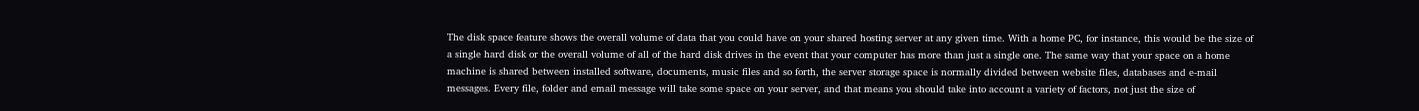The disk space feature shows the overall volume of data that you could have on your shared hosting server at any given time. With a home PC, for instance, this would be the size of a single hard disk or the overall volume of all of the hard disk drives in the event that your computer has more than just a single one. The same way that your space on a home machine is shared between installed software, documents, music files and so forth, the server storage space is normally divided between website files, databases and e-mail messages. Every file, folder and email message will take some space on your server, and that means you should take into account a variety of factors, not just the size of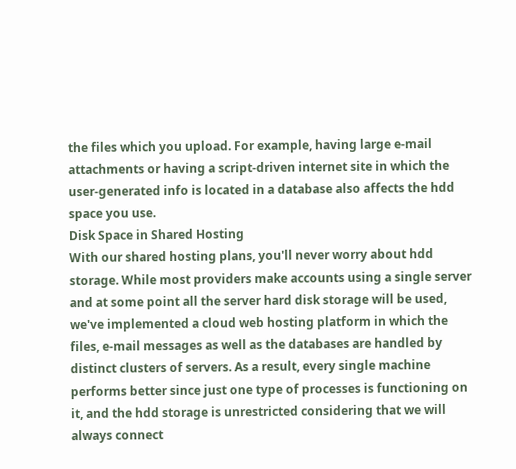the files which you upload. For example, having large e-mail attachments or having a script-driven internet site in which the user-generated info is located in a database also affects the hdd space you use.
Disk Space in Shared Hosting
With our shared hosting plans, you'll never worry about hdd storage. While most providers make accounts using a single server and at some point all the server hard disk storage will be used, we've implemented a cloud web hosting platform in which the files, e-mail messages as well as the databases are handled by distinct clusters of servers. As a result, every single machine performs better since just one type of processes is functioning on it, and the hdd storage is unrestricted considering that we will always connect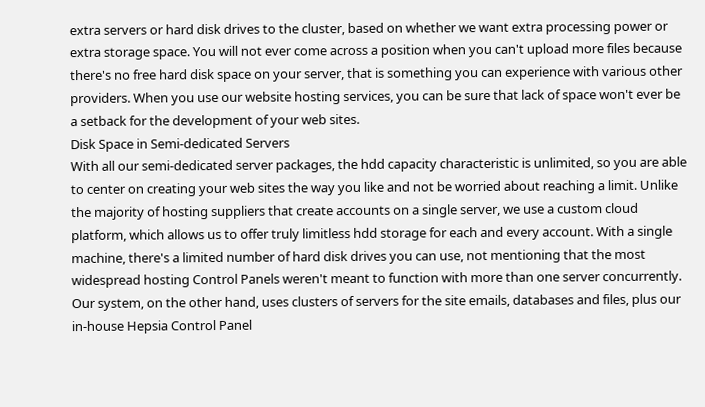extra servers or hard disk drives to the cluster, based on whether we want extra processing power or extra storage space. You will not ever come across a position when you can't upload more files because there's no free hard disk space on your server, that is something you can experience with various other providers. When you use our website hosting services, you can be sure that lack of space won't ever be a setback for the development of your web sites.
Disk Space in Semi-dedicated Servers
With all our semi-dedicated server packages, the hdd capacity characteristic is unlimited, so you are able to center on creating your web sites the way you like and not be worried about reaching a limit. Unlike the majority of hosting suppliers that create accounts on a single server, we use a custom cloud platform, which allows us to offer truly limitless hdd storage for each and every account. With a single machine, there's a limited number of hard disk drives you can use, not mentioning that the most widespread hosting Control Panels weren't meant to function with more than one server concurrently. Our system, on the other hand, uses clusters of servers for the site emails, databases and files, plus our in-house Hepsia Control Panel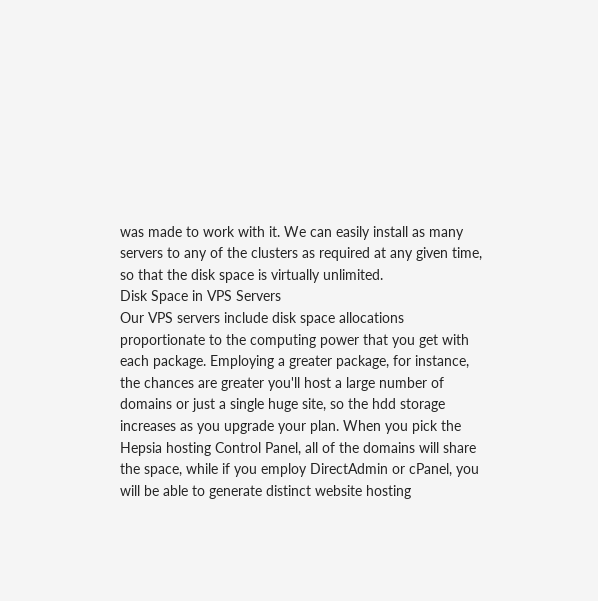was made to work with it. We can easily install as many servers to any of the clusters as required at any given time, so that the disk space is virtually unlimited.
Disk Space in VPS Servers
Our VPS servers include disk space allocations proportionate to the computing power that you get with each package. Employing a greater package, for instance, the chances are greater you'll host a large number of domains or just a single huge site, so the hdd storage increases as you upgrade your plan. When you pick the Hepsia hosting Control Panel, all of the domains will share the space, while if you employ DirectAdmin or cPanel, you will be able to generate distinct website hosting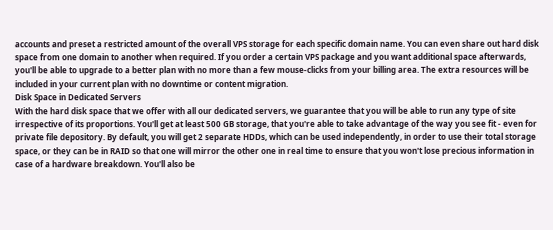accounts and preset a restricted amount of the overall VPS storage for each specific domain name. You can even share out hard disk space from one domain to another when required. If you order a certain VPS package and you want additional space afterwards, you'll be able to upgrade to a better plan with no more than a few mouse-clicks from your billing area. The extra resources will be included in your current plan with no downtime or content migration.
Disk Space in Dedicated Servers
With the hard disk space that we offer with all our dedicated servers, we guarantee that you will be able to run any type of site irrespective of its proportions. You'll get at least 500 GB storage, that you're able to take advantage of the way you see fit - even for private file depository. By default, you will get 2 separate HDDs, which can be used independently, in order to use their total storage space, or they can be in RAID so that one will mirror the other one in real time to ensure that you won't lose precious information in case of a hardware breakdown. You'll also be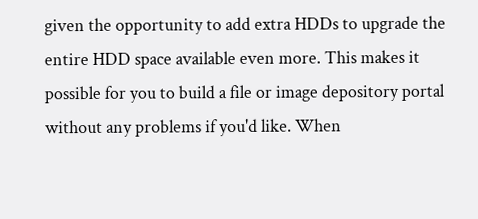given the opportunity to add extra HDDs to upgrade the entire HDD space available even more. This makes it possible for you to build a file or image depository portal without any problems if you'd like. When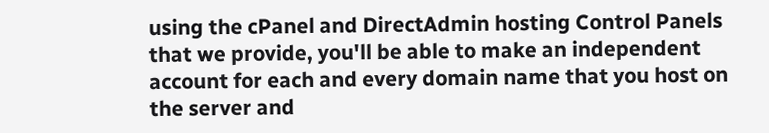using the cPanel and DirectAdmin hosting Control Panels that we provide, you'll be able to make an independent account for each and every domain name that you host on the server and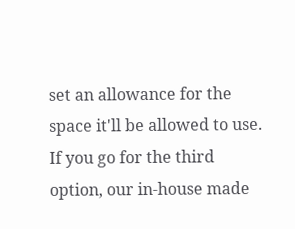set an allowance for the space it'll be allowed to use. If you go for the third option, our in-house made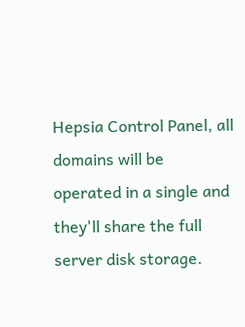Hepsia Control Panel, all domains will be operated in a single and they'll share the full server disk storage.